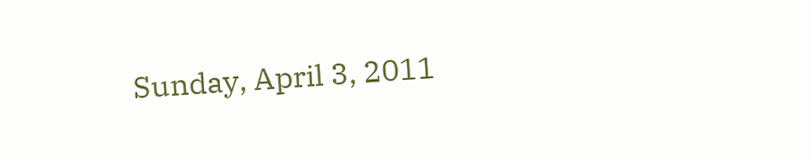Sunday, April 3, 2011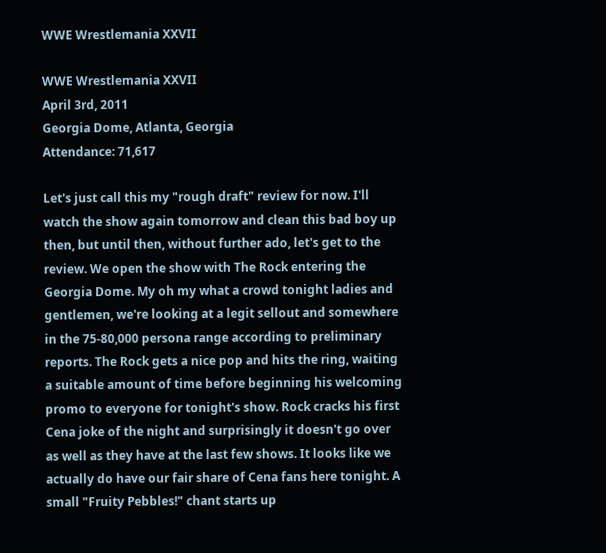WWE Wrestlemania XXVII

WWE Wrestlemania XXVII
April 3rd, 2011
Georgia Dome, Atlanta, Georgia
Attendance: 71,617

Let's just call this my "rough draft" review for now. I'll watch the show again tomorrow and clean this bad boy up then, but until then, without further ado, let's get to the review. We open the show with The Rock entering the Georgia Dome. My oh my what a crowd tonight ladies and gentlemen, we're looking at a legit sellout and somewhere in the 75-80,000 persona range according to preliminary reports. The Rock gets a nice pop and hits the ring, waiting a suitable amount of time before beginning his welcoming promo to everyone for tonight's show. Rock cracks his first Cena joke of the night and surprisingly it doesn't go over as well as they have at the last few shows. It looks like we actually do have our fair share of Cena fans here tonight. A small "Fruity Pebbles!" chant starts up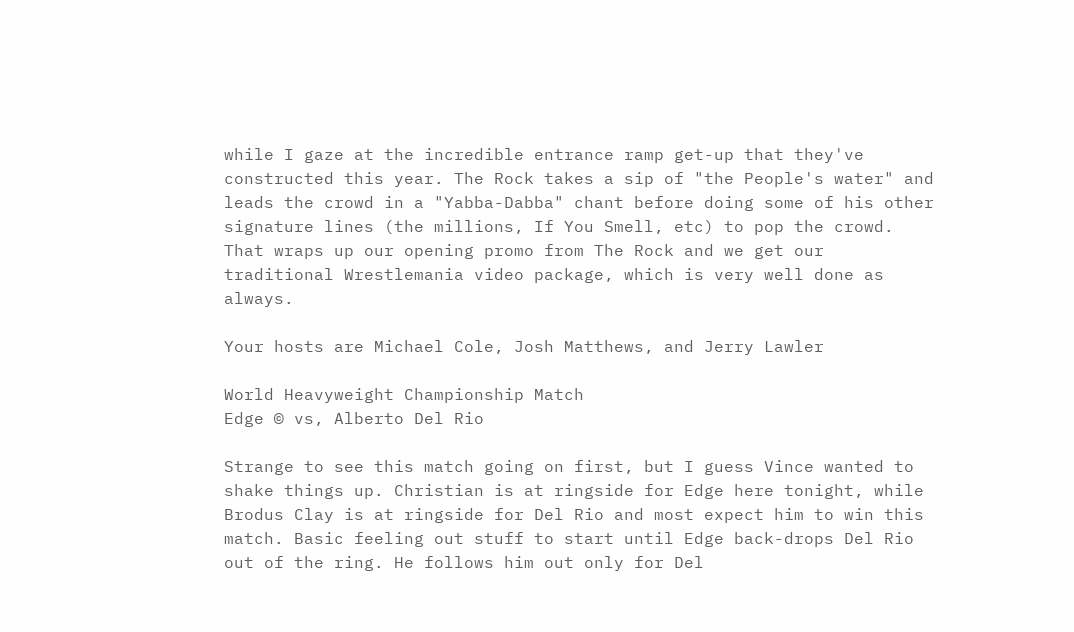while I gaze at the incredible entrance ramp get-up that they've constructed this year. The Rock takes a sip of "the People's water" and leads the crowd in a "Yabba-Dabba" chant before doing some of his other signature lines (the millions, If You Smell, etc) to pop the crowd. That wraps up our opening promo from The Rock and we get our traditional Wrestlemania video package, which is very well done as always.

Your hosts are Michael Cole, Josh Matthews, and Jerry Lawler

World Heavyweight Championship Match
Edge © vs, Alberto Del Rio

Strange to see this match going on first, but I guess Vince wanted to shake things up. Christian is at ringside for Edge here tonight, while Brodus Clay is at ringside for Del Rio and most expect him to win this match. Basic feeling out stuff to start until Edge back-drops Del Rio out of the ring. He follows him out only for Del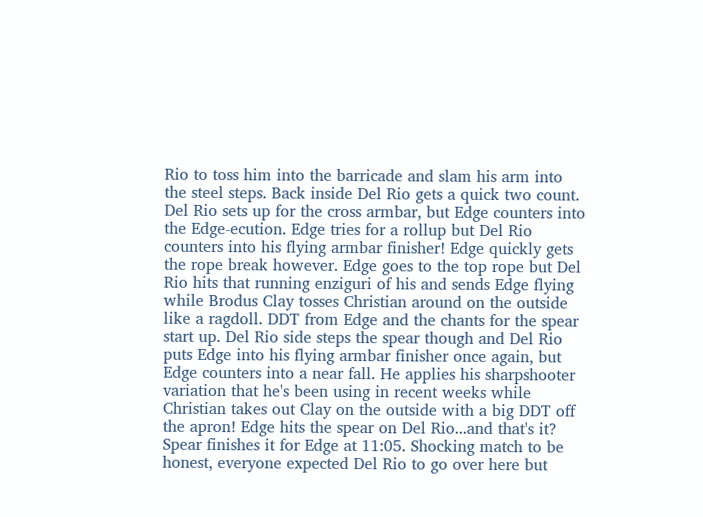Rio to toss him into the barricade and slam his arm into the steel steps. Back inside Del Rio gets a quick two count. Del Rio sets up for the cross armbar, but Edge counters into the Edge-ecution. Edge tries for a rollup but Del Rio counters into his flying armbar finisher! Edge quickly gets the rope break however. Edge goes to the top rope but Del Rio hits that running enziguri of his and sends Edge flying while Brodus Clay tosses Christian around on the outside like a ragdoll. DDT from Edge and the chants for the spear start up. Del Rio side steps the spear though and Del Rio puts Edge into his flying armbar finisher once again, but Edge counters into a near fall. He applies his sharpshooter variation that he's been using in recent weeks while Christian takes out Clay on the outside with a big DDT off the apron! Edge hits the spear on Del Rio...and that's it? Spear finishes it for Edge at 11:05. Shocking match to be honest, everyone expected Del Rio to go over here but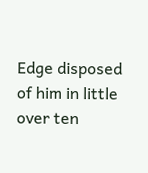Edge disposed of him in little over ten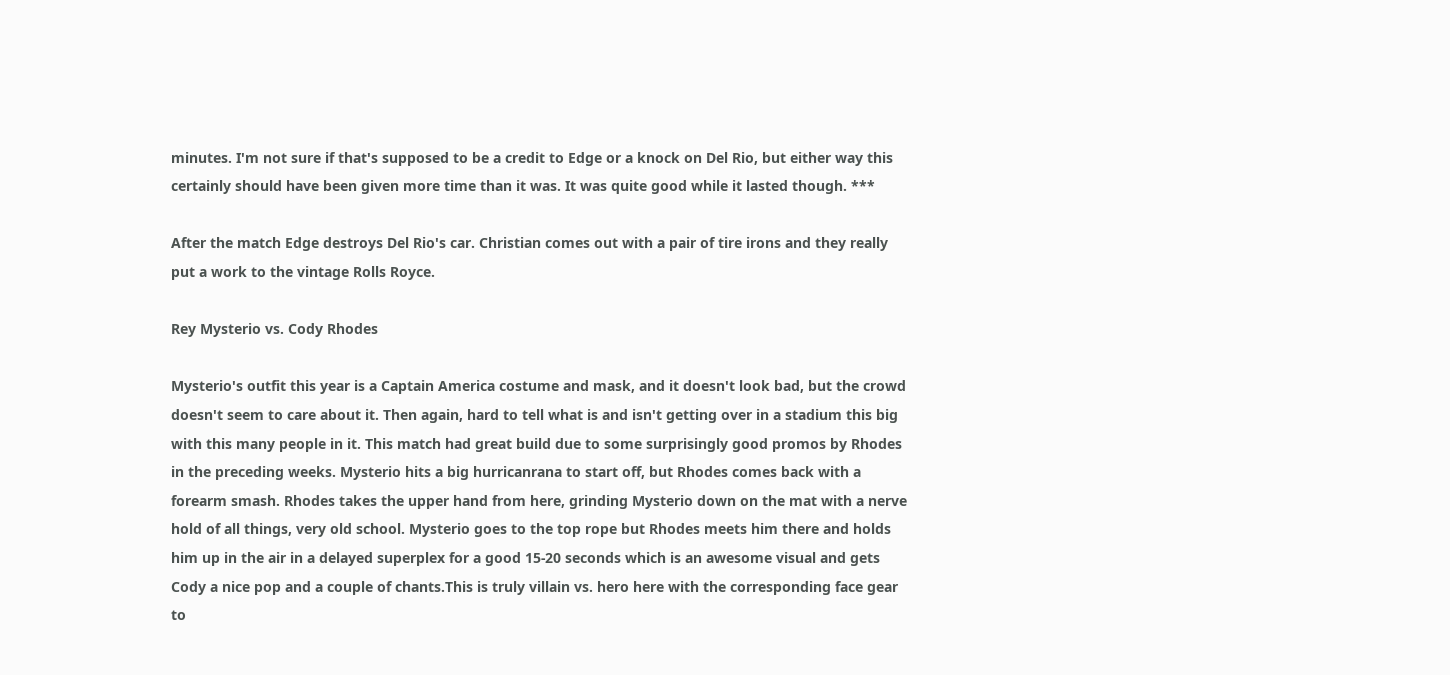minutes. I'm not sure if that's supposed to be a credit to Edge or a knock on Del Rio, but either way this certainly should have been given more time than it was. It was quite good while it lasted though. ***

After the match Edge destroys Del Rio's car. Christian comes out with a pair of tire irons and they really put a work to the vintage Rolls Royce.

Rey Mysterio vs. Cody Rhodes

Mysterio's outfit this year is a Captain America costume and mask, and it doesn't look bad, but the crowd doesn't seem to care about it. Then again, hard to tell what is and isn't getting over in a stadium this big with this many people in it. This match had great build due to some surprisingly good promos by Rhodes in the preceding weeks. Mysterio hits a big hurricanrana to start off, but Rhodes comes back with a forearm smash. Rhodes takes the upper hand from here, grinding Mysterio down on the mat with a nerve hold of all things, very old school. Mysterio goes to the top rope but Rhodes meets him there and holds him up in the air in a delayed superplex for a good 15-20 seconds which is an awesome visual and gets Cody a nice pop and a couple of chants.This is truly villain vs. hero here with the corresponding face gear to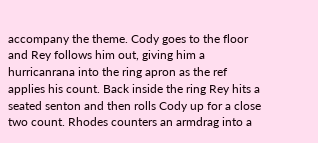accompany the theme. Cody goes to the floor and Rey follows him out, giving him a hurricanrana into the ring apron as the ref applies his count. Back inside the ring Rey hits a seated senton and then rolls Cody up for a close two count. Rhodes counters an armdrag into a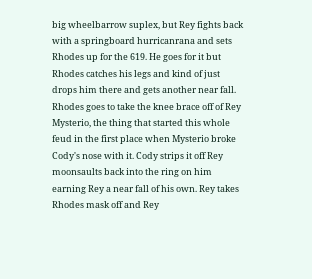big wheelbarrow suplex, but Rey fights back with a springboard hurricanrana and sets Rhodes up for the 619. He goes for it but Rhodes catches his legs and kind of just drops him there and gets another near fall. Rhodes goes to take the knee brace off of Rey Mysterio, the thing that started this whole feud in the first place when Mysterio broke Cody's nose with it. Cody strips it off Rey moonsaults back into the ring on him earning Rey a near fall of his own. Rey takes Rhodes mask off and Rey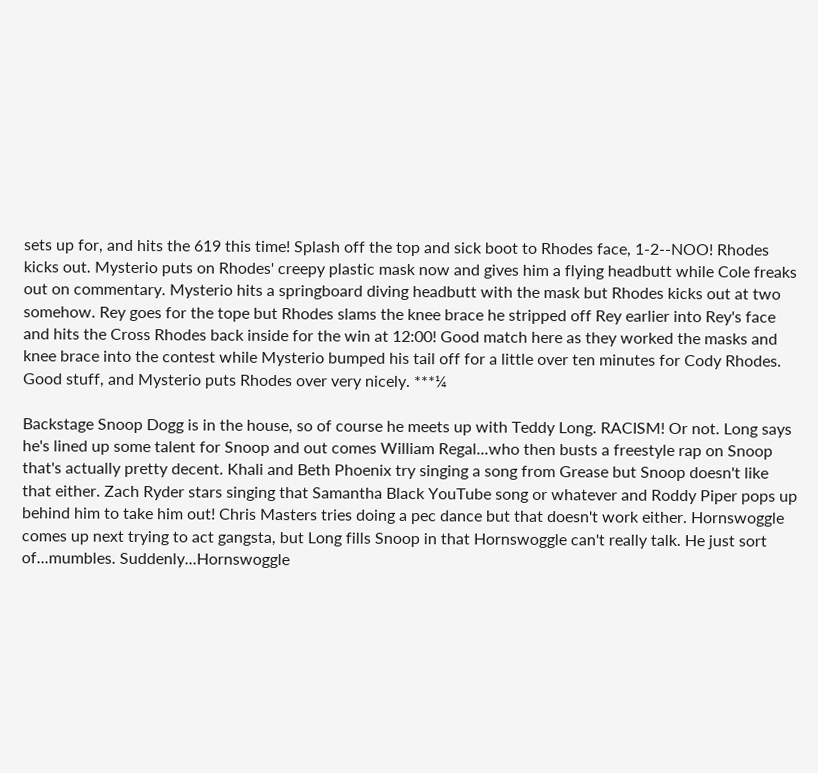sets up for, and hits the 619 this time! Splash off the top and sick boot to Rhodes face, 1-2--NOO! Rhodes kicks out. Mysterio puts on Rhodes' creepy plastic mask now and gives him a flying headbutt while Cole freaks out on commentary. Mysterio hits a springboard diving headbutt with the mask but Rhodes kicks out at two somehow. Rey goes for the tope but Rhodes slams the knee brace he stripped off Rey earlier into Rey's face and hits the Cross Rhodes back inside for the win at 12:00! Good match here as they worked the masks and knee brace into the contest while Mysterio bumped his tail off for a little over ten minutes for Cody Rhodes. Good stuff, and Mysterio puts Rhodes over very nicely. ***¼

Backstage Snoop Dogg is in the house, so of course he meets up with Teddy Long. RACISM! Or not. Long says he's lined up some talent for Snoop and out comes William Regal...who then busts a freestyle rap on Snoop that's actually pretty decent. Khali and Beth Phoenix try singing a song from Grease but Snoop doesn't like that either. Zach Ryder stars singing that Samantha Black YouTube song or whatever and Roddy Piper pops up behind him to take him out! Chris Masters tries doing a pec dance but that doesn't work either. Hornswoggle comes up next trying to act gangsta, but Long fills Snoop in that Hornswoggle can't really talk. He just sort of...mumbles. Suddenly...Hornswoggle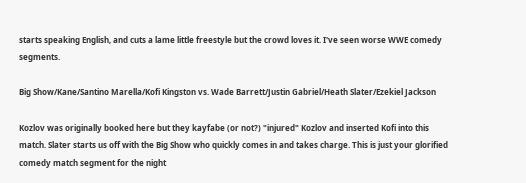starts speaking English, and cuts a lame little freestyle but the crowd loves it. I've seen worse WWE comedy segments.

Big Show/Kane/Santino Marella/Kofi Kingston vs. Wade Barrett/Justin Gabriel/Heath Slater/Ezekiel Jackson

Kozlov was originally booked here but they kayfabe (or not?) "injured" Kozlov and inserted Kofi into this match. Slater starts us off with the Big Show who quickly comes in and takes charge. This is just your glorified comedy match segment for the night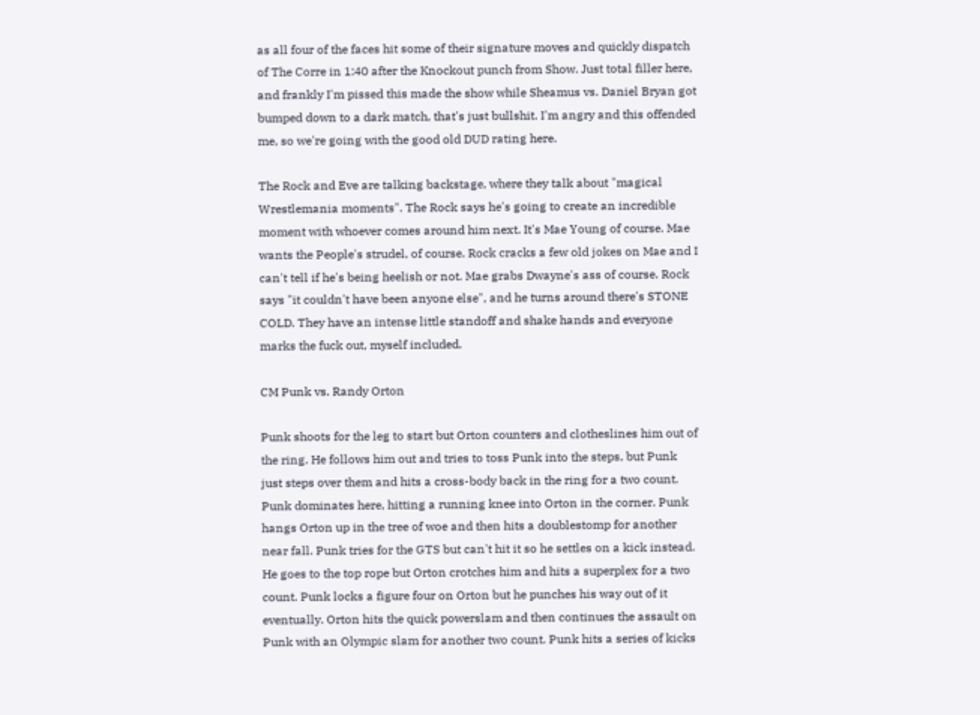as all four of the faces hit some of their signature moves and quickly dispatch of The Corre in 1:40 after the Knockout punch from Show. Just total filler here, and frankly I'm pissed this made the show while Sheamus vs. Daniel Bryan got bumped down to a dark match, that's just bullshit. I'm angry and this offended me, so we're going with the good old DUD rating here.

The Rock and Eve are talking backstage, where they talk about "magical Wrestlemania moments". The Rock says he's going to create an incredible moment with whoever comes around him next. It's Mae Young of course. Mae wants the People's strudel, of course. Rock cracks a few old jokes on Mae and I can't tell if he's being heelish or not. Mae grabs Dwayne's ass of course. Rock says "it couldn't have been anyone else", and he turns around there's STONE COLD. They have an intense little standoff and shake hands and everyone marks the fuck out, myself included.

CM Punk vs. Randy Orton

Punk shoots for the leg to start but Orton counters and clotheslines him out of the ring. He follows him out and tries to toss Punk into the steps, but Punk just steps over them and hits a cross-body back in the ring for a two count. Punk dominates here, hitting a running knee into Orton in the corner. Punk hangs Orton up in the tree of woe and then hits a doublestomp for another near fall. Punk tries for the GTS but can't hit it so he settles on a kick instead. He goes to the top rope but Orton crotches him and hits a superplex for a two count. Punk locks a figure four on Orton but he punches his way out of it eventually. Orton hits the quick powerslam and then continues the assault on Punk with an Olympic slam for another two count. Punk hits a series of kicks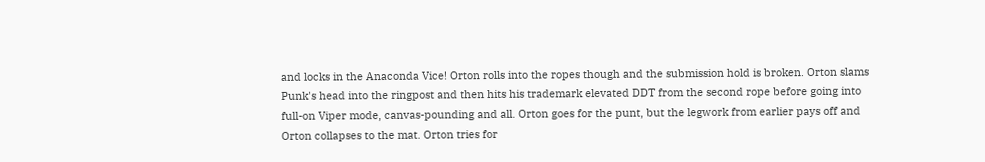and locks in the Anaconda Vice! Orton rolls into the ropes though and the submission hold is broken. Orton slams Punk's head into the ringpost and then hits his trademark elevated DDT from the second rope before going into full-on Viper mode, canvas-pounding and all. Orton goes for the punt, but the legwork from earlier pays off and Orton collapses to the mat. Orton tries for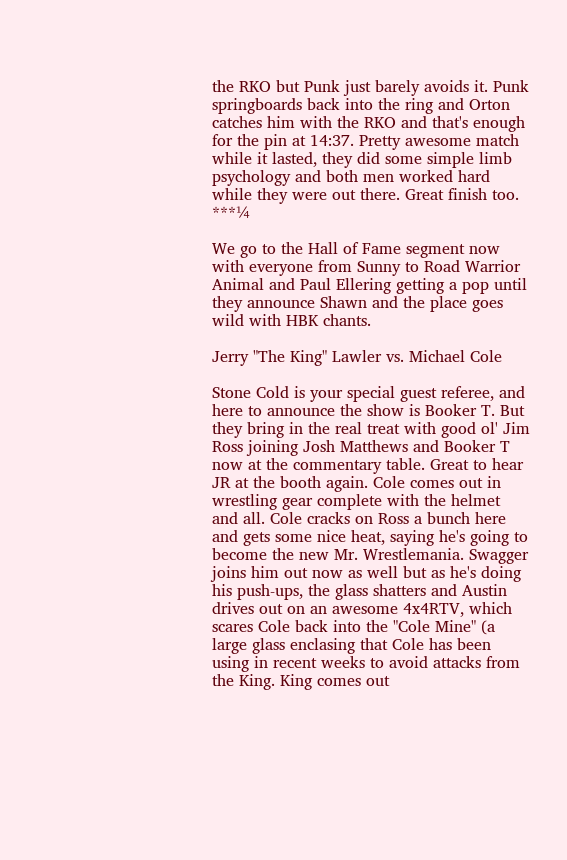the RKO but Punk just barely avoids it. Punk springboards back into the ring and Orton catches him with the RKO and that's enough for the pin at 14:37. Pretty awesome match while it lasted, they did some simple limb psychology and both men worked hard while they were out there. Great finish too. ***¼

We go to the Hall of Fame segment now with everyone from Sunny to Road Warrior Animal and Paul Ellering getting a pop until they announce Shawn and the place goes wild with HBK chants.

Jerry "The King" Lawler vs. Michael Cole

Stone Cold is your special guest referee, and here to announce the show is Booker T. But they bring in the real treat with good ol' Jim Ross joining Josh Matthews and Booker T now at the commentary table. Great to hear JR at the booth again. Cole comes out in wrestling gear complete with the helmet and all. Cole cracks on Ross a bunch here and gets some nice heat, saying he's going to become the new Mr. Wrestlemania. Swagger joins him out now as well but as he's doing his push-ups, the glass shatters and Austin drives out on an awesome 4x4RTV, which scares Cole back into the "Cole Mine" (a large glass enclasing that Cole has been using in recent weeks to avoid attacks from the King. King comes out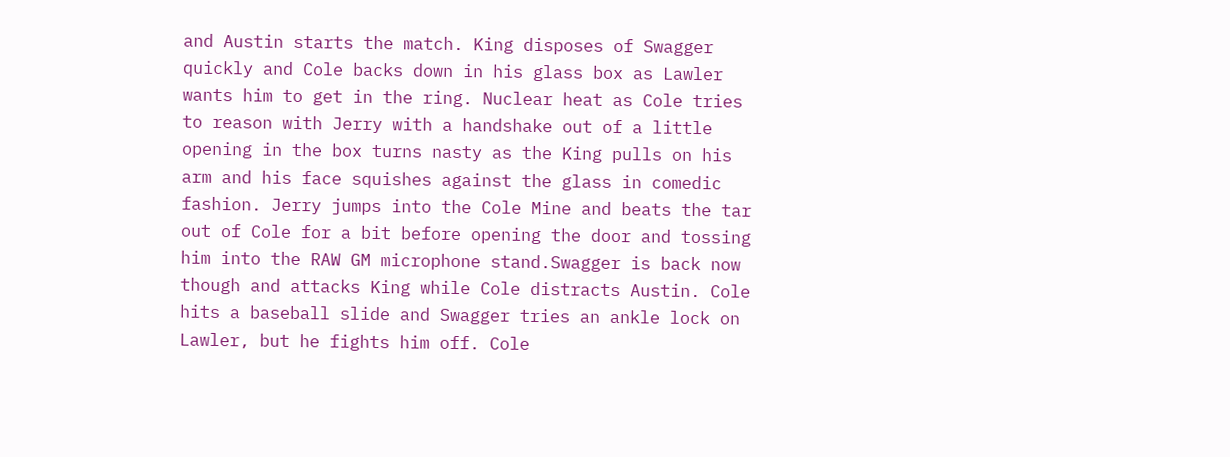and Austin starts the match. King disposes of Swagger quickly and Cole backs down in his glass box as Lawler wants him to get in the ring. Nuclear heat as Cole tries to reason with Jerry with a handshake out of a little opening in the box turns nasty as the King pulls on his arm and his face squishes against the glass in comedic fashion. Jerry jumps into the Cole Mine and beats the tar out of Cole for a bit before opening the door and tossing him into the RAW GM microphone stand.Swagger is back now though and attacks King while Cole distracts Austin. Cole hits a baseball slide and Swagger tries an ankle lock on Lawler, but he fights him off. Cole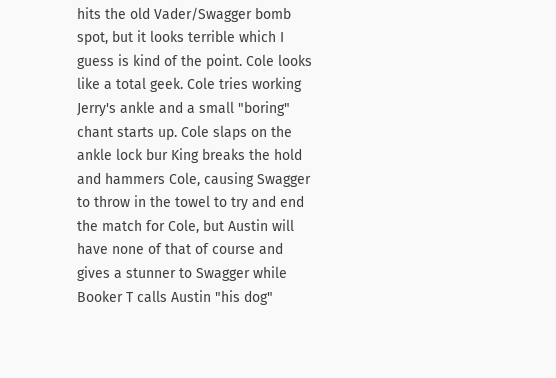hits the old Vader/Swagger bomb spot, but it looks terrible which I guess is kind of the point. Cole looks like a total geek. Cole tries working Jerry's ankle and a small "boring" chant starts up. Cole slaps on the ankle lock bur King breaks the hold and hammers Cole, causing Swagger to throw in the towel to try and end the match for Cole, but Austin will have none of that of course and gives a stunner to Swagger while Booker T calls Austin "his dog"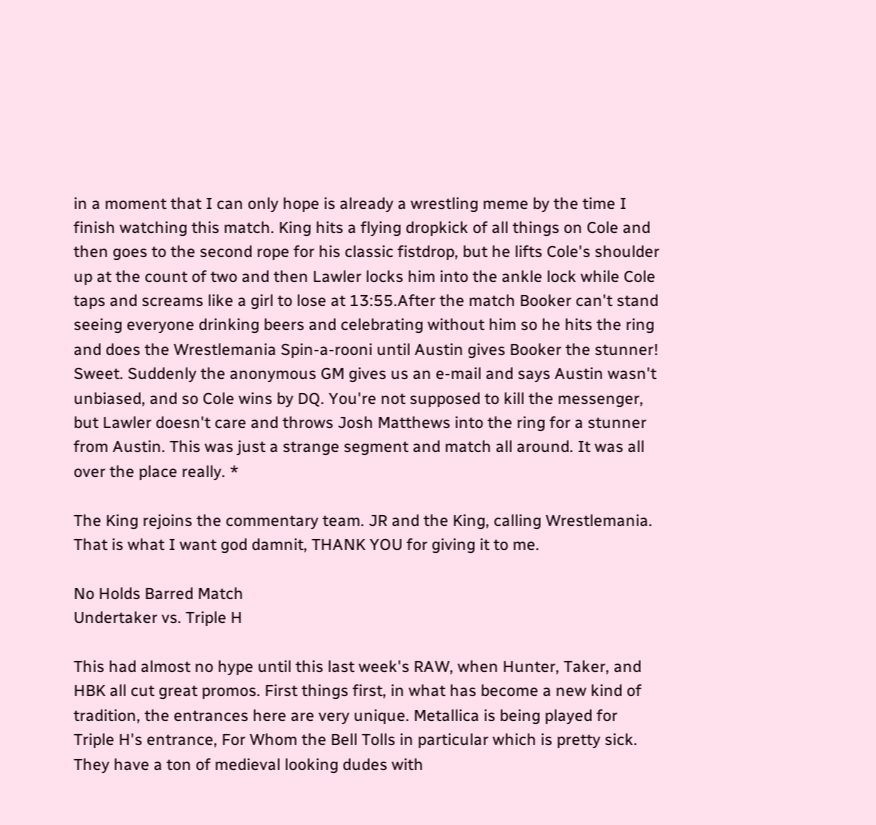in a moment that I can only hope is already a wrestling meme by the time I finish watching this match. King hits a flying dropkick of all things on Cole and then goes to the second rope for his classic fistdrop, but he lifts Cole's shoulder up at the count of two and then Lawler locks him into the ankle lock while Cole taps and screams like a girl to lose at 13:55.After the match Booker can't stand seeing everyone drinking beers and celebrating without him so he hits the ring and does the Wrestlemania Spin-a-rooni until Austin gives Booker the stunner! Sweet. Suddenly the anonymous GM gives us an e-mail and says Austin wasn't unbiased, and so Cole wins by DQ. You're not supposed to kill the messenger, but Lawler doesn't care and throws Josh Matthews into the ring for a stunner from Austin. This was just a strange segment and match all around. It was all over the place really. *

The King rejoins the commentary team. JR and the King, calling Wrestlemania. That is what I want god damnit, THANK YOU for giving it to me.

No Holds Barred Match
Undertaker vs. Triple H

This had almost no hype until this last week's RAW, when Hunter, Taker, and HBK all cut great promos. First things first, in what has become a new kind of tradition, the entrances here are very unique. Metallica is being played for Triple H's entrance, For Whom the Bell Tolls in particular which is pretty sick. They have a ton of medieval looking dudes with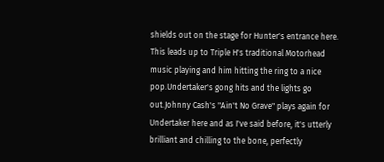shields out on the stage for Hunter's entrance here. This leads up to Triple H's traditional Motorhead music playing and him hitting the ring to a nice pop.Undertaker's gong hits and the lights go out.Johnny Cash's "Ain't No Grave" plays again for Undertaker here and as I've said before, it's utterly brilliant and chilling to the bone, perfectly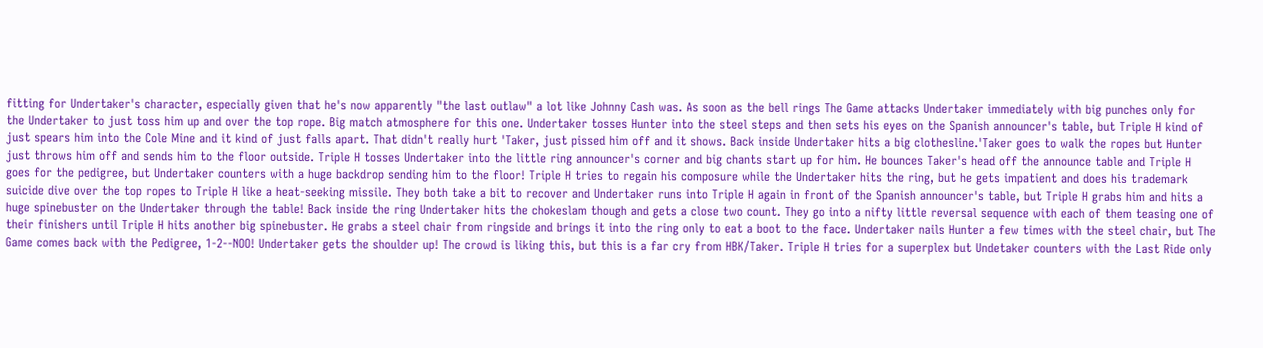fitting for Undertaker's character, especially given that he's now apparently "the last outlaw" a lot like Johnny Cash was. As soon as the bell rings The Game attacks Undertaker immediately with big punches only for the Undertaker to just toss him up and over the top rope. Big match atmosphere for this one. Undertaker tosses Hunter into the steel steps and then sets his eyes on the Spanish announcer's table, but Triple H kind of just spears him into the Cole Mine and it kind of just falls apart. That didn't really hurt 'Taker, just pissed him off and it shows. Back inside Undertaker hits a big clothesline.'Taker goes to walk the ropes but Hunter just throws him off and sends him to the floor outside. Triple H tosses Undertaker into the little ring announcer's corner and big chants start up for him. He bounces Taker's head off the announce table and Triple H goes for the pedigree, but Undertaker counters with a huge backdrop sending him to the floor! Triple H tries to regain his composure while the Undertaker hits the ring, but he gets impatient and does his trademark suicide dive over the top ropes to Triple H like a heat-seeking missile. They both take a bit to recover and Undertaker runs into Triple H again in front of the Spanish announcer's table, but Triple H grabs him and hits a huge spinebuster on the Undertaker through the table! Back inside the ring Undertaker hits the chokeslam though and gets a close two count. They go into a nifty little reversal sequence with each of them teasing one of their finishers until Triple H hits another big spinebuster. He grabs a steel chair from ringside and brings it into the ring only to eat a boot to the face. Undertaker nails Hunter a few times with the steel chair, but The Game comes back with the Pedigree, 1-2--NOO! Undertaker gets the shoulder up! The crowd is liking this, but this is a far cry from HBK/Taker. Triple H tries for a superplex but Undetaker counters with the Last Ride only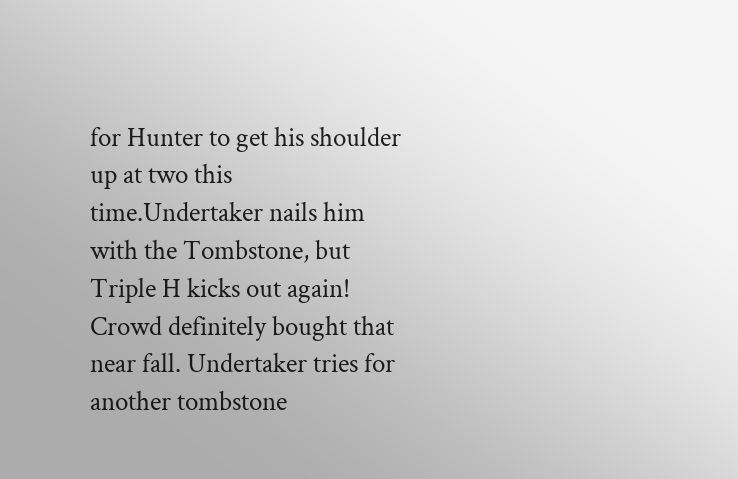for Hunter to get his shoulder up at two this time.Undertaker nails him with the Tombstone, but Triple H kicks out again! Crowd definitely bought that near fall. Undertaker tries for another tombstone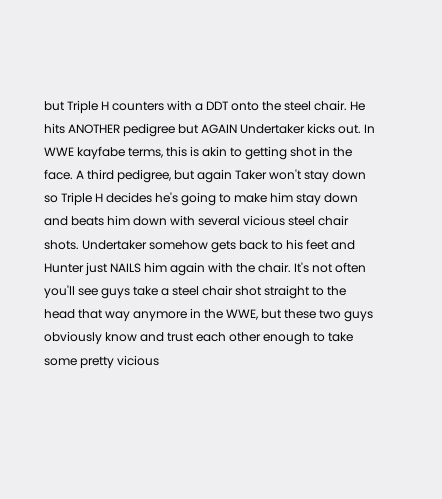but Triple H counters with a DDT onto the steel chair. He hits ANOTHER pedigree but AGAIN Undertaker kicks out. In WWE kayfabe terms, this is akin to getting shot in the face. A third pedigree, but again Taker won't stay down so Triple H decides he's going to make him stay down and beats him down with several vicious steel chair shots. Undertaker somehow gets back to his feet and Hunter just NAILS him again with the chair. It's not often you'll see guys take a steel chair shot straight to the head that way anymore in the WWE, but these two guys obviously know and trust each other enough to take some pretty vicious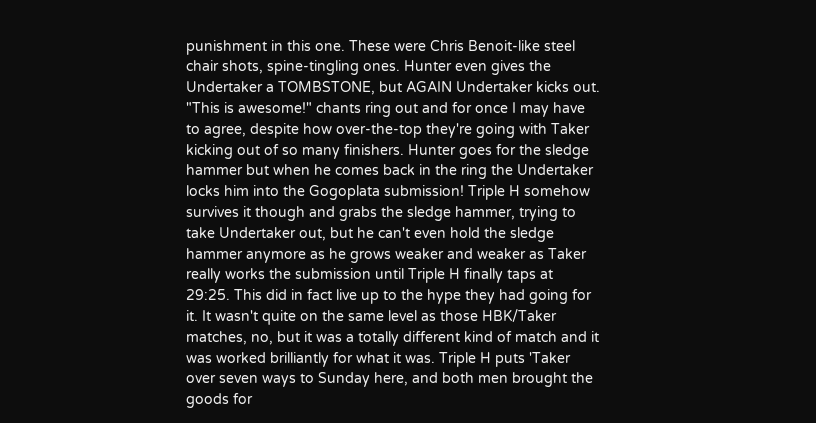punishment in this one. These were Chris Benoit-like steel chair shots, spine-tingling ones. Hunter even gives the Undertaker a TOMBSTONE, but AGAIN Undertaker kicks out. "This is awesome!" chants ring out and for once I may have to agree, despite how over-the-top they're going with Taker kicking out of so many finishers. Hunter goes for the sledge hammer but when he comes back in the ring the Undertaker locks him into the Gogoplata submission! Triple H somehow survives it though and grabs the sledge hammer, trying to take Undertaker out, but he can't even hold the sledge hammer anymore as he grows weaker and weaker as Taker really works the submission until Triple H finally taps at 29:25. This did in fact live up to the hype they had going for it. It wasn't quite on the same level as those HBK/Taker matches, no, but it was a totally different kind of match and it was worked brilliantly for what it was. Triple H puts 'Taker over seven ways to Sunday here, and both men brought the goods for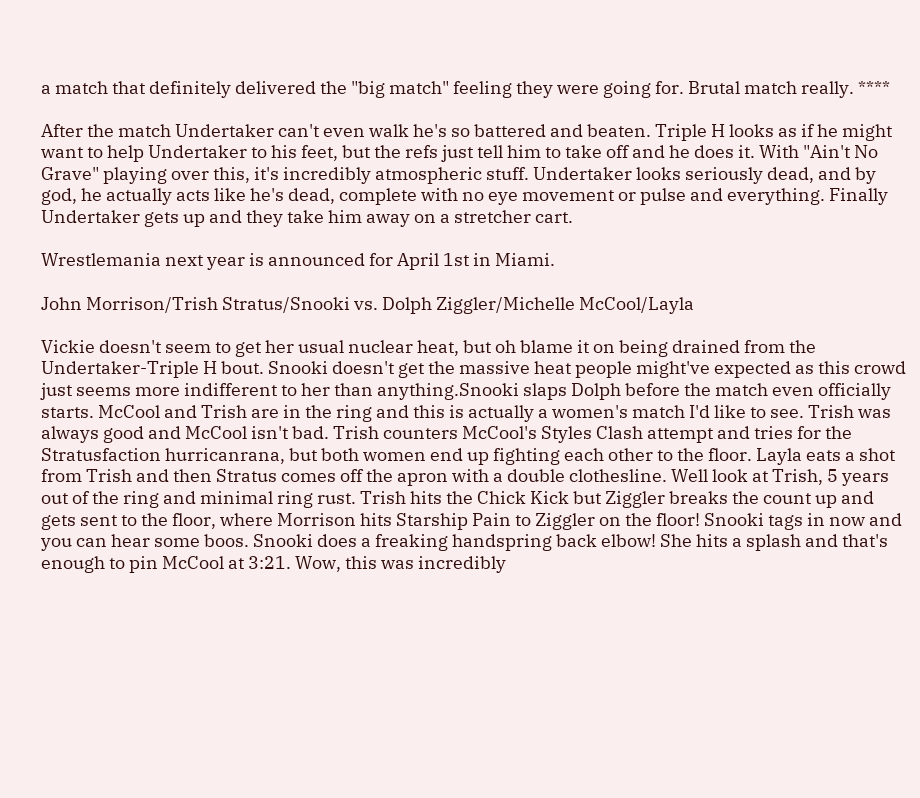a match that definitely delivered the "big match" feeling they were going for. Brutal match really. ****

After the match Undertaker can't even walk he's so battered and beaten. Triple H looks as if he might want to help Undertaker to his feet, but the refs just tell him to take off and he does it. With "Ain't No Grave" playing over this, it's incredibly atmospheric stuff. Undertaker looks seriously dead, and by god, he actually acts like he's dead, complete with no eye movement or pulse and everything. Finally Undertaker gets up and they take him away on a stretcher cart.

Wrestlemania next year is announced for April 1st in Miami.

John Morrison/Trish Stratus/Snooki vs. Dolph Ziggler/Michelle McCool/Layla

Vickie doesn't seem to get her usual nuclear heat, but oh blame it on being drained from the Undertaker-Triple H bout. Snooki doesn't get the massive heat people might've expected as this crowd just seems more indifferent to her than anything.Snooki slaps Dolph before the match even officially starts. McCool and Trish are in the ring and this is actually a women's match I'd like to see. Trish was always good and McCool isn't bad. Trish counters McCool's Styles Clash attempt and tries for the Stratusfaction hurricanrana, but both women end up fighting each other to the floor. Layla eats a shot from Trish and then Stratus comes off the apron with a double clothesline. Well look at Trish, 5 years out of the ring and minimal ring rust. Trish hits the Chick Kick but Ziggler breaks the count up and gets sent to the floor, where Morrison hits Starship Pain to Ziggler on the floor! Snooki tags in now and you can hear some boos. Snooki does a freaking handspring back elbow! She hits a splash and that's enough to pin McCool at 3:21. Wow, this was incredibly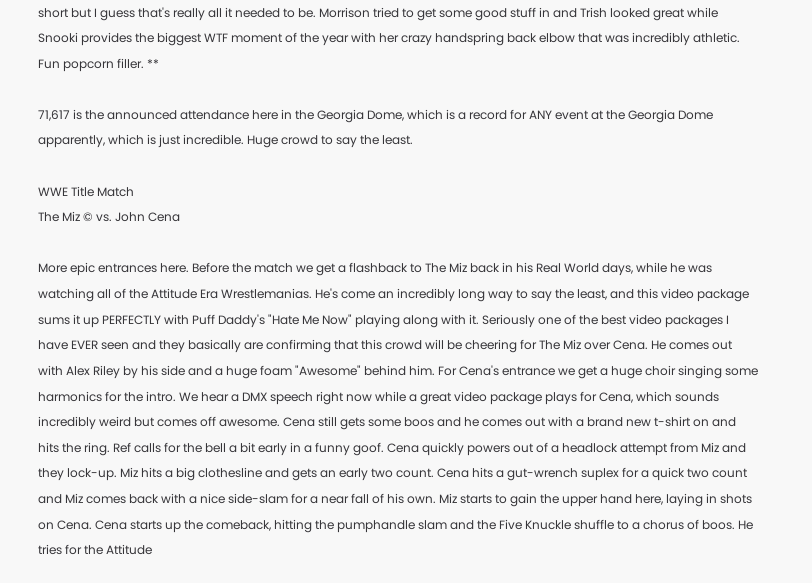short but I guess that's really all it needed to be. Morrison tried to get some good stuff in and Trish looked great while Snooki provides the biggest WTF moment of the year with her crazy handspring back elbow that was incredibly athletic. Fun popcorn filler. **

71,617 is the announced attendance here in the Georgia Dome, which is a record for ANY event at the Georgia Dome apparently, which is just incredible. Huge crowd to say the least.

WWE Title Match
The Miz © vs. John Cena

More epic entrances here. Before the match we get a flashback to The Miz back in his Real World days, while he was watching all of the Attitude Era Wrestlemanias. He's come an incredibly long way to say the least, and this video package sums it up PERFECTLY with Puff Daddy's "Hate Me Now" playing along with it. Seriously one of the best video packages I have EVER seen and they basically are confirming that this crowd will be cheering for The Miz over Cena. He comes out with Alex Riley by his side and a huge foam "Awesome" behind him. For Cena's entrance we get a huge choir singing some harmonics for the intro. We hear a DMX speech right now while a great video package plays for Cena, which sounds incredibly weird but comes off awesome. Cena still gets some boos and he comes out with a brand new t-shirt on and hits the ring. Ref calls for the bell a bit early in a funny goof. Cena quickly powers out of a headlock attempt from Miz and they lock-up. Miz hits a big clothesline and gets an early two count. Cena hits a gut-wrench suplex for a quick two count and Miz comes back with a nice side-slam for a near fall of his own. Miz starts to gain the upper hand here, laying in shots on Cena. Cena starts up the comeback, hitting the pumphandle slam and the Five Knuckle shuffle to a chorus of boos. He tries for the Attitude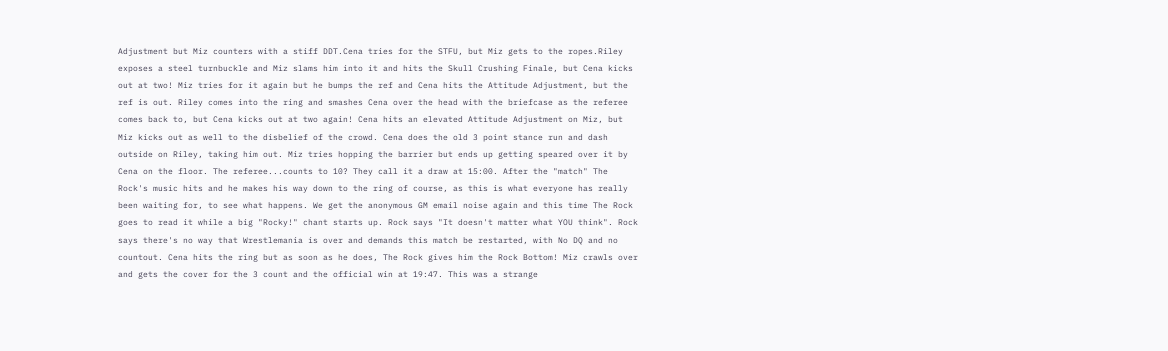Adjustment but Miz counters with a stiff DDT.Cena tries for the STFU, but Miz gets to the ropes.Riley exposes a steel turnbuckle and Miz slams him into it and hits the Skull Crushing Finale, but Cena kicks out at two! Miz tries for it again but he bumps the ref and Cena hits the Attitude Adjustment, but the ref is out. Riley comes into the ring and smashes Cena over the head with the briefcase as the referee comes back to, but Cena kicks out at two again! Cena hits an elevated Attitude Adjustment on Miz, but Miz kicks out as well to the disbelief of the crowd. Cena does the old 3 point stance run and dash outside on Riley, taking him out. Miz tries hopping the barrier but ends up getting speared over it by Cena on the floor. The referee...counts to 10? They call it a draw at 15:00. After the "match" The Rock's music hits and he makes his way down to the ring of course, as this is what everyone has really been waiting for, to see what happens. We get the anonymous GM email noise again and this time The Rock goes to read it while a big "Rocky!" chant starts up. Rock says "It doesn't matter what YOU think". Rock says there's no way that Wrestlemania is over and demands this match be restarted, with No DQ and no countout. Cena hits the ring but as soon as he does, The Rock gives him the Rock Bottom! Miz crawls over and gets the cover for the 3 count and the official win at 19:47. This was a strange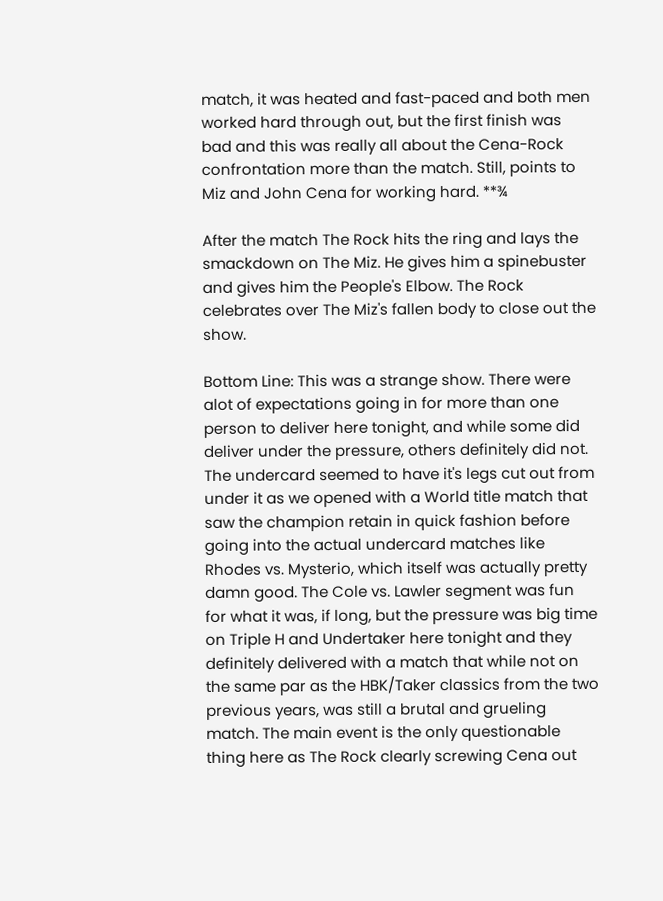match, it was heated and fast-paced and both men worked hard through out, but the first finish was bad and this was really all about the Cena-Rock confrontation more than the match. Still, points to Miz and John Cena for working hard. **¾

After the match The Rock hits the ring and lays the smackdown on The Miz. He gives him a spinebuster and gives him the People's Elbow. The Rock celebrates over The Miz's fallen body to close out the show.

Bottom Line: This was a strange show. There were alot of expectations going in for more than one person to deliver here tonight, and while some did deliver under the pressure, others definitely did not. The undercard seemed to have it's legs cut out from under it as we opened with a World title match that saw the champion retain in quick fashion before going into the actual undercard matches like Rhodes vs. Mysterio, which itself was actually pretty damn good. The Cole vs. Lawler segment was fun for what it was, if long, but the pressure was big time on Triple H and Undertaker here tonight and they definitely delivered with a match that while not on the same par as the HBK/Taker classics from the two previous years, was still a brutal and grueling match. The main event is the only questionable thing here as The Rock clearly screwing Cena out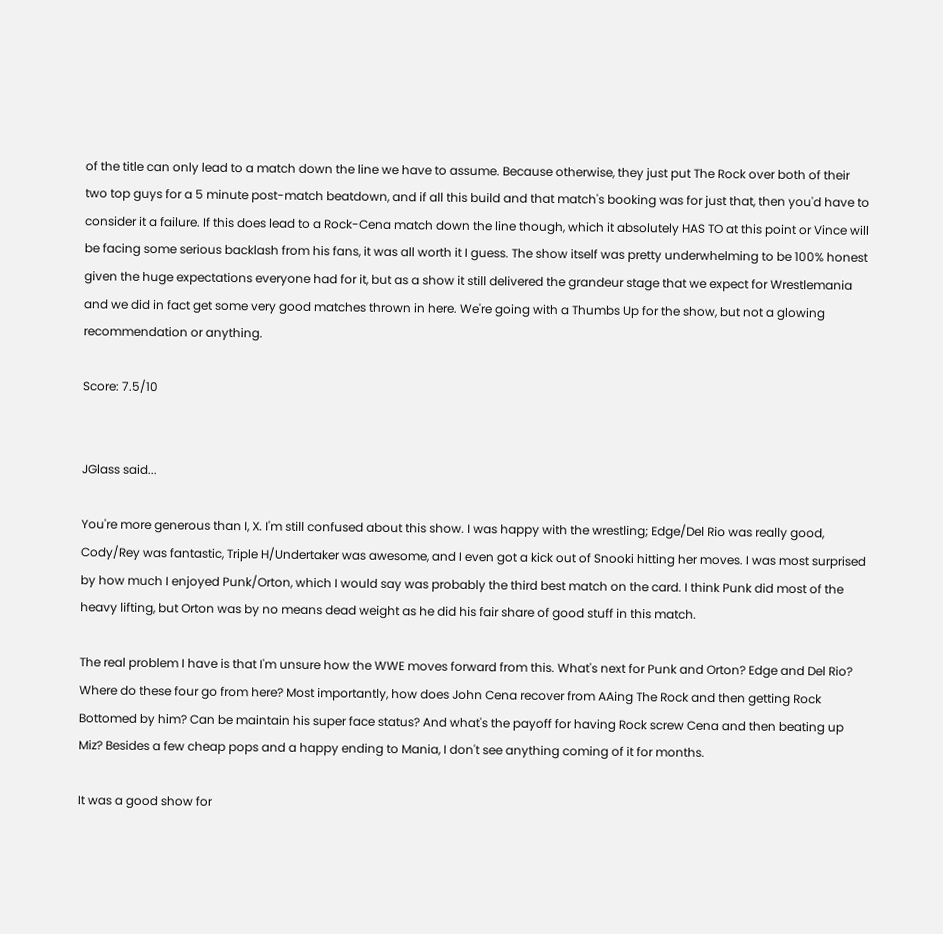of the title can only lead to a match down the line we have to assume. Because otherwise, they just put The Rock over both of their two top guys for a 5 minute post-match beatdown, and if all this build and that match's booking was for just that, then you'd have to consider it a failure. If this does lead to a Rock-Cena match down the line though, which it absolutely HAS TO at this point or Vince will be facing some serious backlash from his fans, it was all worth it I guess. The show itself was pretty underwhelming to be 100% honest given the huge expectations everyone had for it, but as a show it still delivered the grandeur stage that we expect for Wrestlemania and we did in fact get some very good matches thrown in here. We're going with a Thumbs Up for the show, but not a glowing recommendation or anything.

Score: 7.5/10


JGlass said...

You're more generous than I, X. I'm still confused about this show. I was happy with the wrestling; Edge/Del Rio was really good, Cody/Rey was fantastic, Triple H/Undertaker was awesome, and I even got a kick out of Snooki hitting her moves. I was most surprised by how much I enjoyed Punk/Orton, which I would say was probably the third best match on the card. I think Punk did most of the heavy lifting, but Orton was by no means dead weight as he did his fair share of good stuff in this match.

The real problem I have is that I'm unsure how the WWE moves forward from this. What's next for Punk and Orton? Edge and Del Rio? Where do these four go from here? Most importantly, how does John Cena recover from AAing The Rock and then getting Rock Bottomed by him? Can be maintain his super face status? And what's the payoff for having Rock screw Cena and then beating up Miz? Besides a few cheap pops and a happy ending to Mania, I don't see anything coming of it for months.

It was a good show for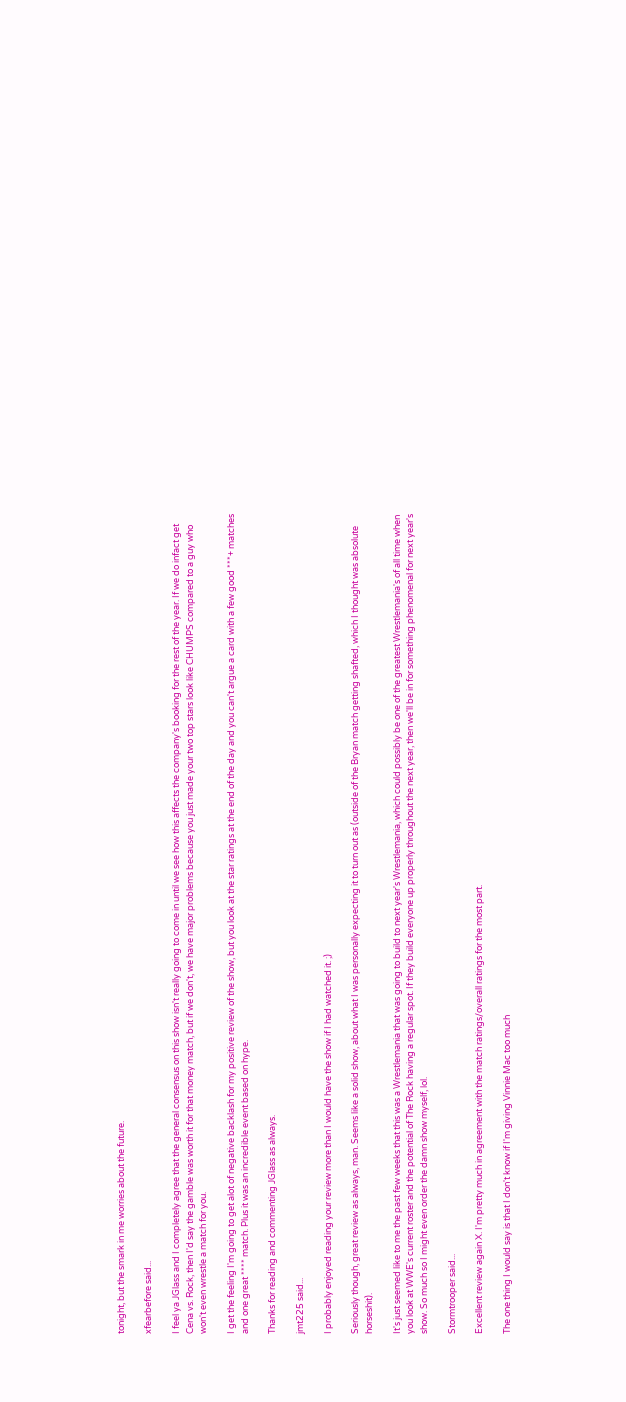tonight, but the smark in me worries about the future.

xfearbefore said...

I feel ya JGlass and I completely agree that the general consensus on this show isn't really going to come in until we see how this affects the company's booking for the rest of the year. If we do infact get Cena vs. Rock, then I'd say the gamble was worth it for that money match, but if we don't, we have major problems because you just made your two top stars look like CHUMPS compared to a guy who won't even wrestle a match for you.

I get the feeling I'm going to get alot of negative backlash for my positive review of the show, but you look at the star ratings at the end of the day and you can't argue a card with a few good ***+ matches and one great **** match. Plus it was an incredible event based on hype.

Thanks for reading and commenting JGlass as always.

jmt225 said...

I probably enjoyed reading your review more than I would have the show if I had watched it. ;)

Seriously though, great review as always, man. Seems like a solid show, about what I was personally expecting it to turn out as (outside of the Bryan match getting shafted, which I thought was absolute horseshit).

It's just seemed like to me the past few weeks that this was a Wrestlemania that was going to build to next year's Wrestlemania, which could possibly be one of the greatest Wrestlemania's of all time when you look at WWE's current roster and the potential of The Rock having a regular spot. If they build everyone up properly throughout the next year, then we'll be in for something phenomenal for next year's show. So much so I might even order the damn show myself, lol.

Stormtrooper said...

Excellent review again X. I'm pretty much in agreement with the match ratings/overall ratings for the most part.

The one thing I would say is that I don't know if I'm giving Vinnie Mac too much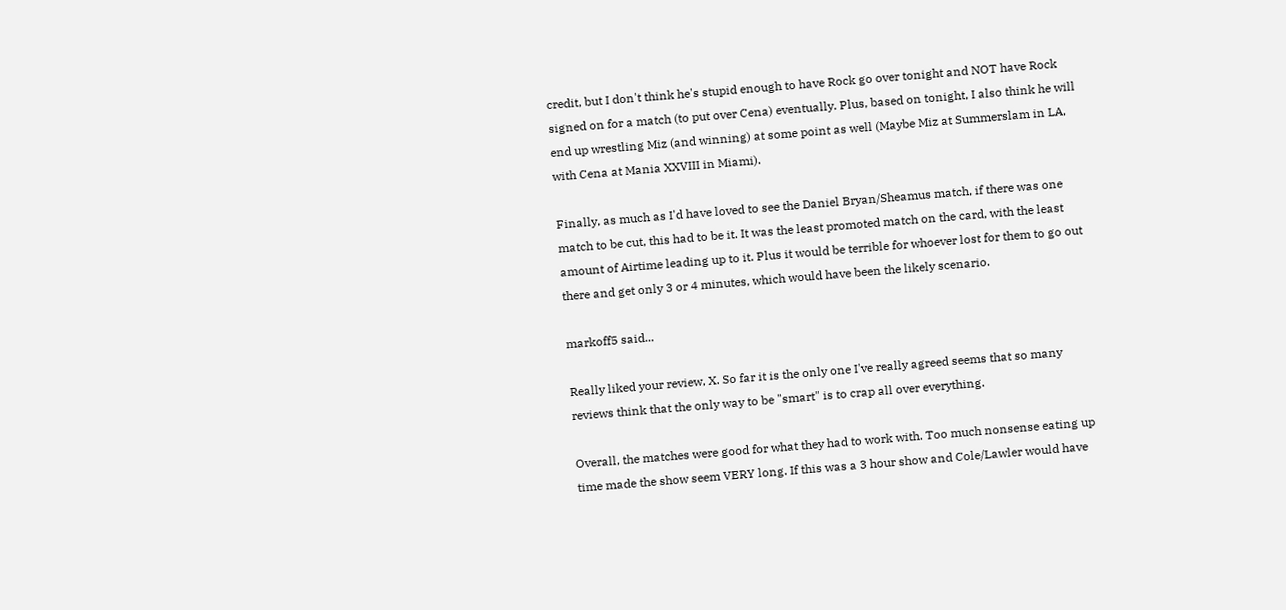credit, but I don't think he's stupid enough to have Rock go over tonight and NOT have Rock signed on for a match (to put over Cena) eventually. Plus, based on tonight, I also think he will end up wrestling Miz (and winning) at some point as well (Maybe Miz at Summerslam in LA, with Cena at Mania XXVIII in Miami).

Finally, as much as I'd have loved to see the Daniel Bryan/Sheamus match, if there was one match to be cut, this had to be it. It was the least promoted match on the card, with the least amount of Airtime leading up to it. Plus it would be terrible for whoever lost for them to go out there and get only 3 or 4 minutes, which would have been the likely scenario.

markoff5 said...

Really liked your review, X. So far it is the only one I've really agreed seems that so many reviews think that the only way to be "smart" is to crap all over everything.

Overall, the matches were good for what they had to work with. Too much nonsense eating up time made the show seem VERY long. If this was a 3 hour show and Cole/Lawler would have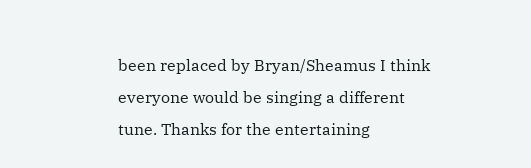been replaced by Bryan/Sheamus I think everyone would be singing a different tune. Thanks for the entertaining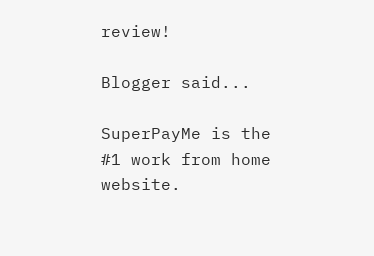review!

Blogger said...

SuperPayMe is the #1 work from home website.